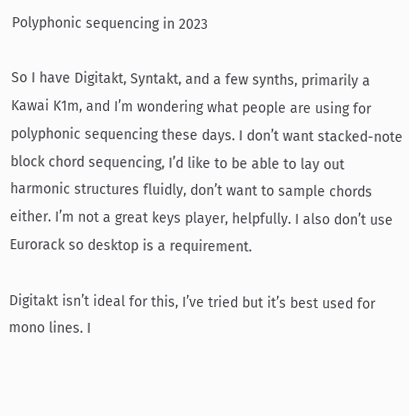Polyphonic sequencing in 2023

So I have Digitakt, Syntakt, and a few synths, primarily a Kawai K1m, and I’m wondering what people are using for polyphonic sequencing these days. I don’t want stacked-note block chord sequencing, I’d like to be able to lay out harmonic structures fluidly, don’t want to sample chords either. I’m not a great keys player, helpfully. I also don’t use Eurorack so desktop is a requirement.

Digitakt isn’t ideal for this, I’ve tried but it’s best used for mono lines. I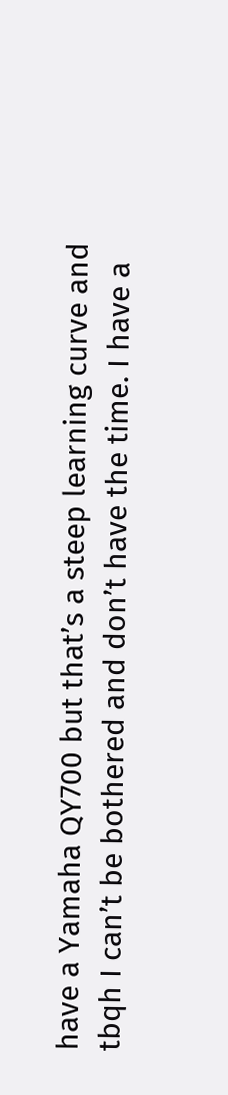have a Yamaha QY700 but that’s a steep learning curve and tbqh I can’t be bothered and don’t have the time. I have a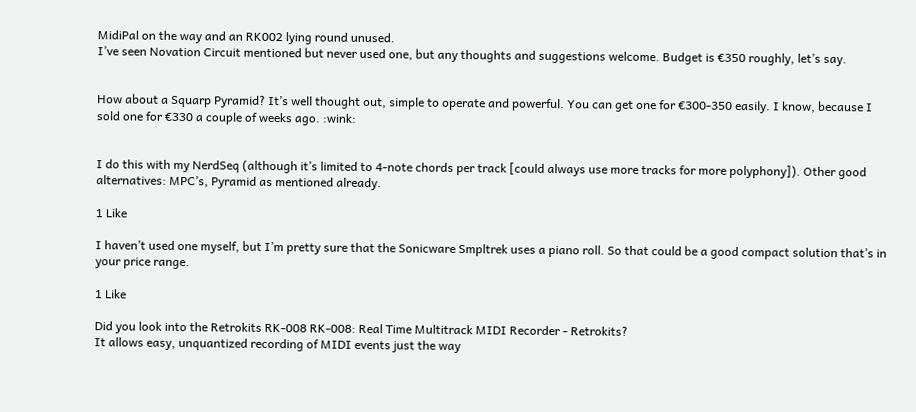MidiPal on the way and an RK002 lying round unused.
I’ve seen Novation Circuit mentioned but never used one, but any thoughts and suggestions welcome. Budget is €350 roughly, let’s say.


How about a Squarp Pyramid? It’s well thought out, simple to operate and powerful. You can get one for €300-350 easily. I know, because I sold one for €330 a couple of weeks ago. :wink:


I do this with my NerdSeq (although it’s limited to 4-note chords per track [could always use more tracks for more polyphony]). Other good alternatives: MPC’s, Pyramid as mentioned already.

1 Like

I haven’t used one myself, but I’m pretty sure that the Sonicware Smpltrek uses a piano roll. So that could be a good compact solution that’s in your price range.

1 Like

Did you look into the Retrokits RK-008 RK-008: Real Time Multitrack MIDI Recorder - Retrokits?
It allows easy, unquantized recording of MIDI events just the way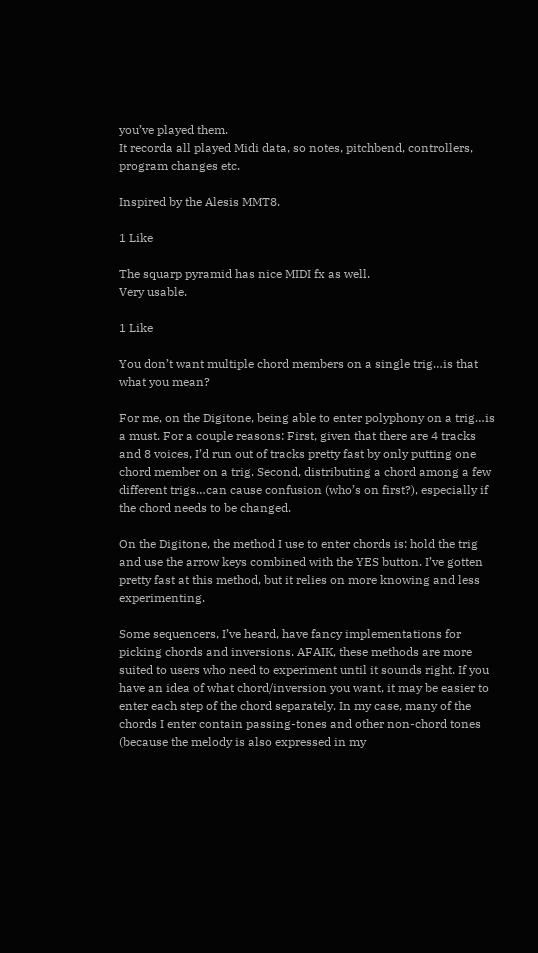you’ve played them.
It recorda all played Midi data, so notes, pitchbend, controllers, program changes etc.

Inspired by the Alesis MMT8.

1 Like

The squarp pyramid has nice MIDI fx as well.
Very usable.

1 Like

You don’t want multiple chord members on a single trig…is that what you mean?

For me, on the Digitone, being able to enter polyphony on a trig…is a must. For a couple reasons: First, given that there are 4 tracks and 8 voices, I’d run out of tracks pretty fast by only putting one chord member on a trig. Second, distributing a chord among a few different trigs…can cause confusion (who’s on first?), especially if the chord needs to be changed.

On the Digitone, the method I use to enter chords is: hold the trig and use the arrow keys combined with the YES button. I’ve gotten pretty fast at this method, but it relies on more knowing and less experimenting.

Some sequencers, I’ve heard, have fancy implementations for picking chords and inversions. AFAIK, these methods are more suited to users who need to experiment until it sounds right. If you have an idea of what chord/inversion you want, it may be easier to enter each step of the chord separately. In my case, many of the chords I enter contain passing-tones and other non-chord tones (because the melody is also expressed in my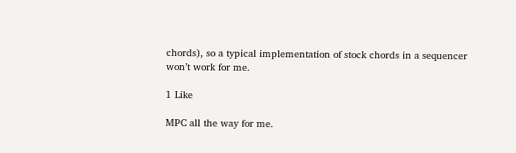chords), so a typical implementation of stock chords in a sequencer won’t work for me.

1 Like

MPC all the way for me.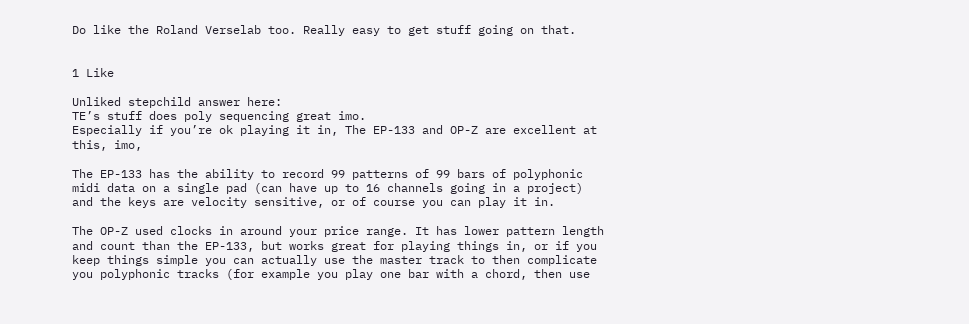Do like the Roland Verselab too. Really easy to get stuff going on that.


1 Like

Unliked stepchild answer here:
TE’s stuff does poly sequencing great imo.
Especially if you’re ok playing it in, The EP-133 and OP-Z are excellent at this, imo,

The EP-133 has the ability to record 99 patterns of 99 bars of polyphonic midi data on a single pad (can have up to 16 channels going in a project) and the keys are velocity sensitive, or of course you can play it in.

The OP-Z used clocks in around your price range. It has lower pattern length and count than the EP-133, but works great for playing things in, or if you keep things simple you can actually use the master track to then complicate you polyphonic tracks (for example you play one bar with a chord, then use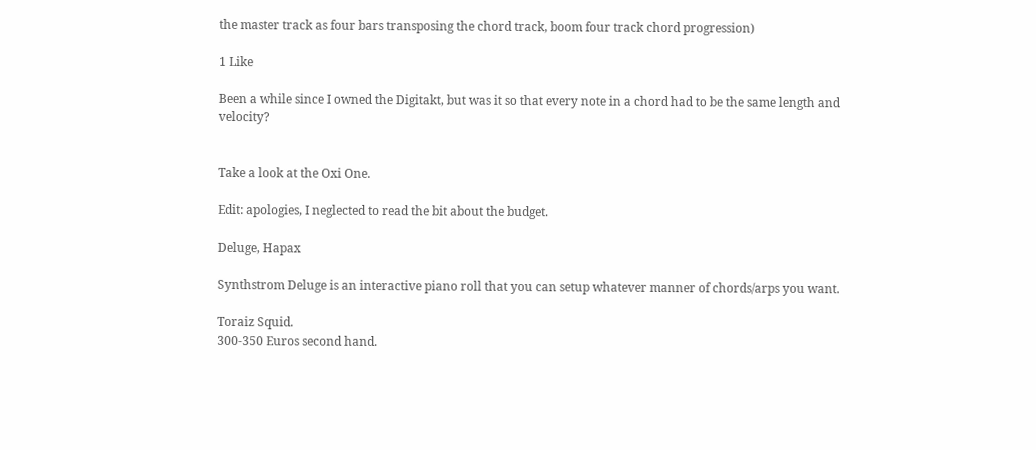the master track as four bars transposing the chord track, boom four track chord progression)

1 Like

Been a while since I owned the Digitakt, but was it so that every note in a chord had to be the same length and velocity?


Take a look at the Oxi One.

Edit: apologies, I neglected to read the bit about the budget.

Deluge, Hapax

Synthstrom Deluge is an interactive piano roll that you can setup whatever manner of chords/arps you want.

Toraiz Squid.
300-350 Euros second hand.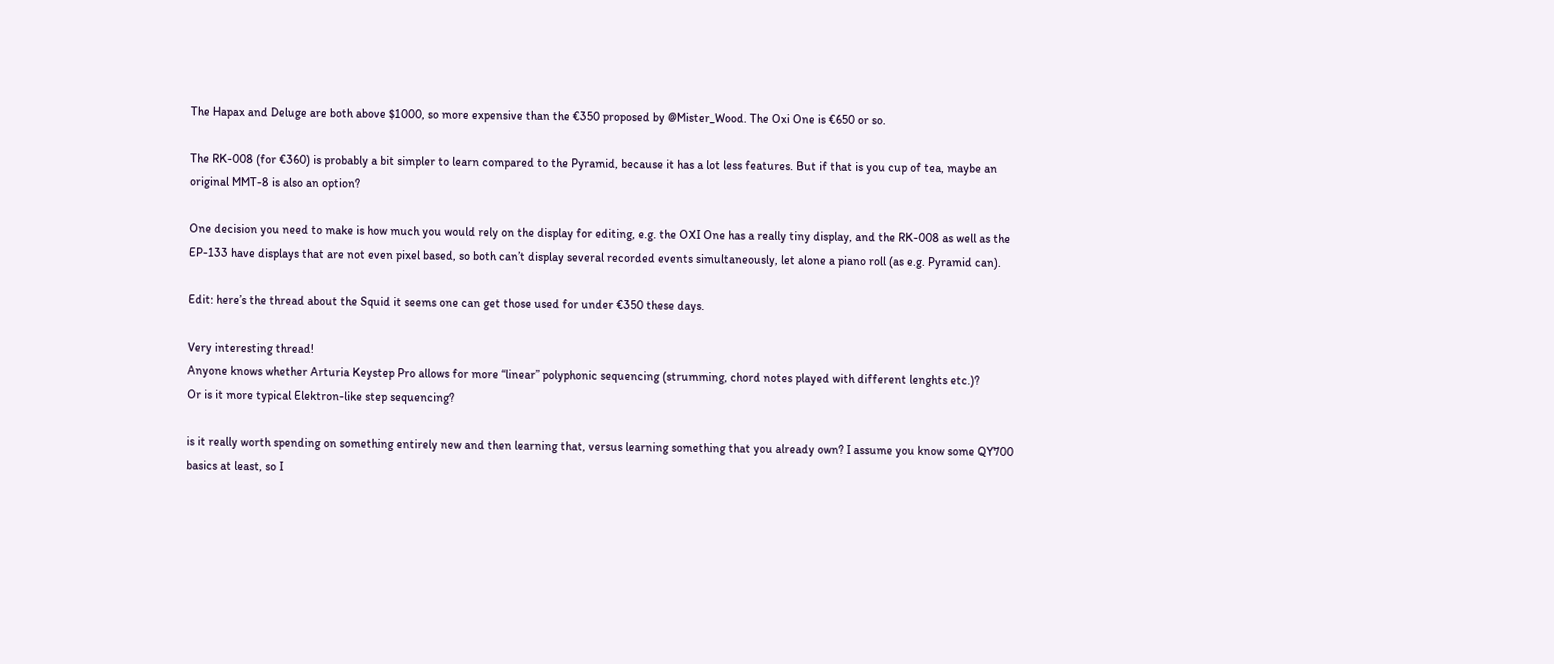The Hapax and Deluge are both above $1000, so more expensive than the €350 proposed by @Mister_Wood. The Oxi One is €650 or so.

The RK-008 (for €360) is probably a bit simpler to learn compared to the Pyramid, because it has a lot less features. But if that is you cup of tea, maybe an original MMT-8 is also an option?

One decision you need to make is how much you would rely on the display for editing, e.g. the OXI One has a really tiny display, and the RK-008 as well as the EP-133 have displays that are not even pixel based, so both can’t display several recorded events simultaneously, let alone a piano roll (as e.g. Pyramid can).

Edit: here’s the thread about the Squid it seems one can get those used for under €350 these days.

Very interesting thread!
Anyone knows whether Arturia Keystep Pro allows for more “linear” polyphonic sequencing (strumming, chord notes played with different lenghts etc.)?
Or is it more typical Elektron-like step sequencing?

is it really worth spending on something entirely new and then learning that, versus learning something that you already own? I assume you know some QY700 basics at least, so I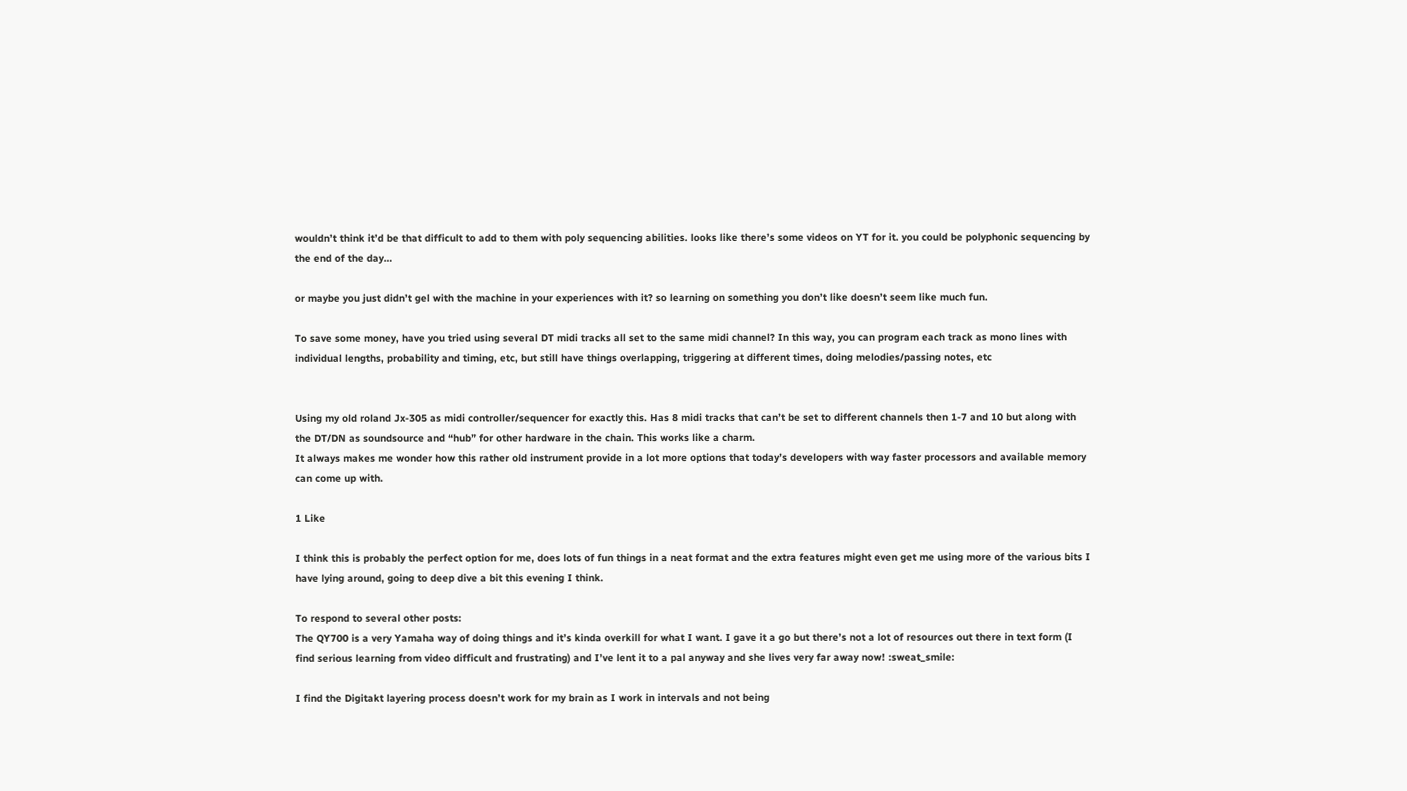wouldn’t think it’d be that difficult to add to them with poly sequencing abilities. looks like there’s some videos on YT for it. you could be polyphonic sequencing by the end of the day…

or maybe you just didn’t gel with the machine in your experiences with it? so learning on something you don’t like doesn’t seem like much fun.

To save some money, have you tried using several DT midi tracks all set to the same midi channel? In this way, you can program each track as mono lines with individual lengths, probability and timing, etc, but still have things overlapping, triggering at different times, doing melodies/passing notes, etc


Using my old roland Jx-305 as midi controller/sequencer for exactly this. Has 8 midi tracks that can’t be set to different channels then 1-7 and 10 but along with the DT/DN as soundsource and “hub” for other hardware in the chain. This works like a charm.
It always makes me wonder how this rather old instrument provide in a lot more options that today’s developers with way faster processors and available memory can come up with.

1 Like

I think this is probably the perfect option for me, does lots of fun things in a neat format and the extra features might even get me using more of the various bits I have lying around, going to deep dive a bit this evening I think.

To respond to several other posts:
The QY700 is a very Yamaha way of doing things and it’s kinda overkill for what I want. I gave it a go but there’s not a lot of resources out there in text form (I find serious learning from video difficult and frustrating) and I’ve lent it to a pal anyway and she lives very far away now! :sweat_smile:

I find the Digitakt layering process doesn’t work for my brain as I work in intervals and not being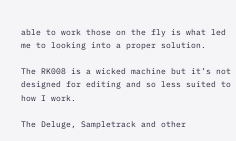able to work those on the fly is what led me to looking into a proper solution.

The RK008 is a wicked machine but it’s not designed for editing and so less suited to how I work.

The Deluge, Sampletrack and other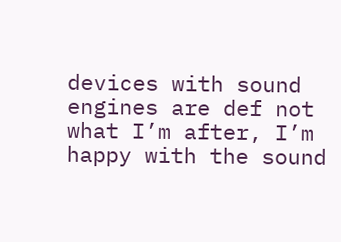devices with sound engines are def not what I’m after, I’m happy with the sound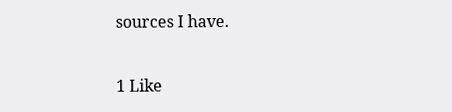sources I have.

1 Like